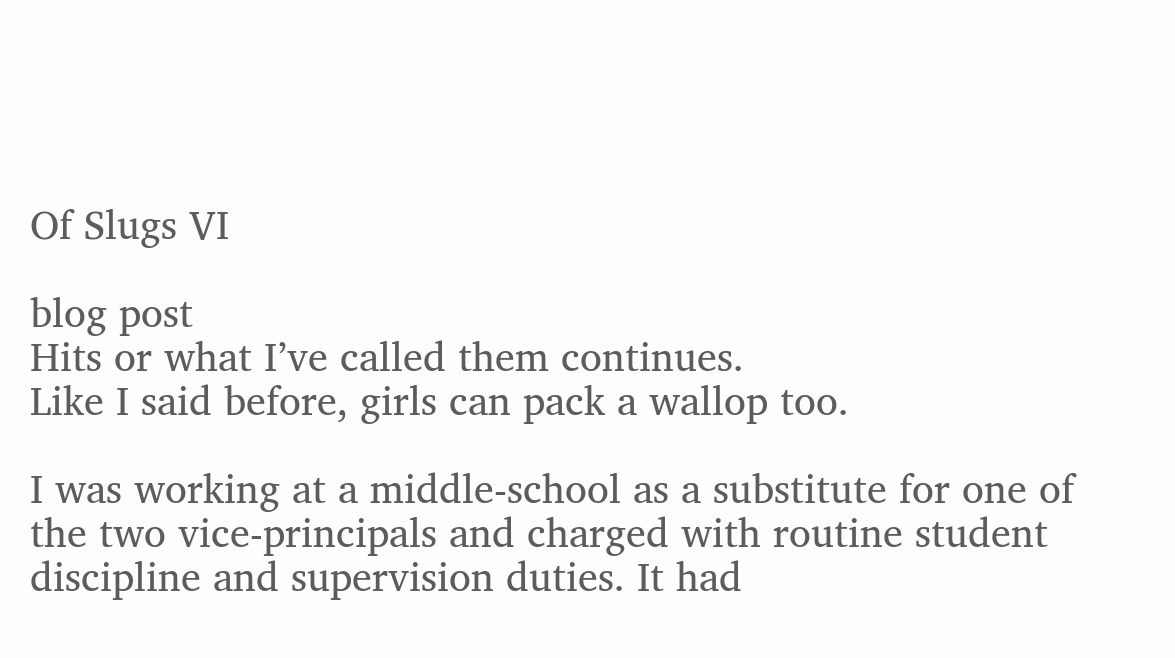Of Slugs VI

blog post
Hits or what I’ve called them continues.
Like I said before, girls can pack a wallop too.

I was working at a middle-school as a substitute for one of the two vice-principals and charged with routine student discipline and supervision duties. It had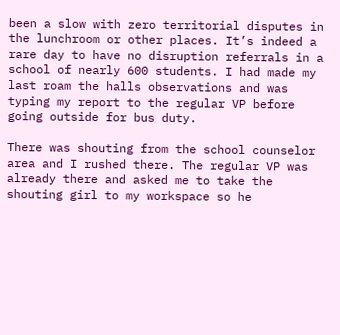been a slow with zero territorial disputes in the lunchroom or other places. It’s indeed a rare day to have no disruption referrals in a school of nearly 600 students. I had made my last roam the halls observations and was typing my report to the regular VP before going outside for bus duty.

There was shouting from the school counselor area and I rushed there. The regular VP was already there and asked me to take the shouting girl to my workspace so he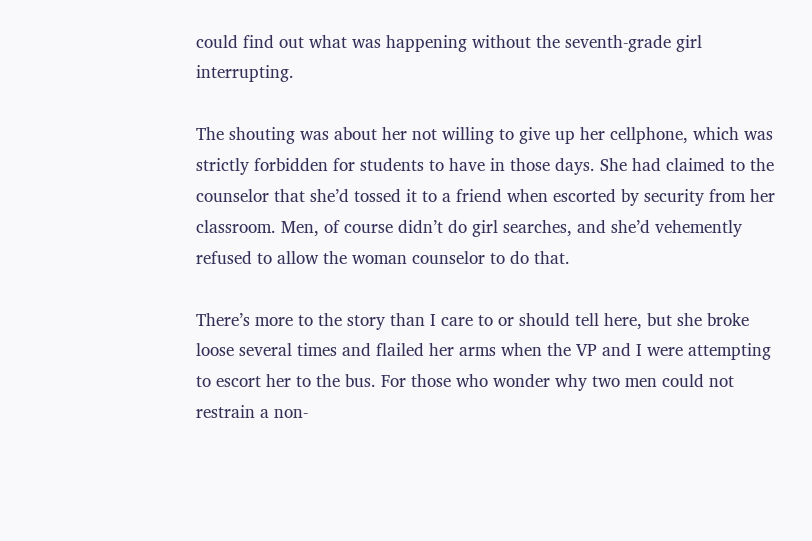could find out what was happening without the seventh-grade girl interrupting.

The shouting was about her not willing to give up her cellphone, which was strictly forbidden for students to have in those days. She had claimed to the counselor that she’d tossed it to a friend when escorted by security from her classroom. Men, of course didn’t do girl searches, and she’d vehemently refused to allow the woman counselor to do that.

There’s more to the story than I care to or should tell here, but she broke loose several times and flailed her arms when the VP and I were attempting to escort her to the bus. For those who wonder why two men could not restrain a non-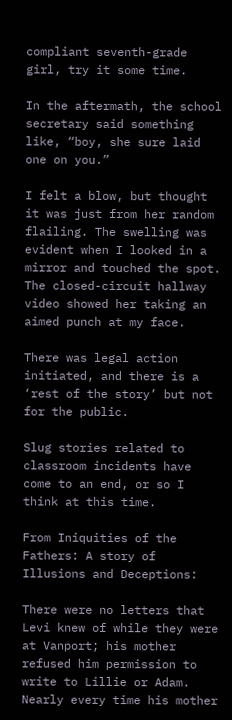compliant seventh-grade girl, try it some time.

In the aftermath, the school secretary said something like, “boy, she sure laid one on you.”

I felt a blow, but thought it was just from her random flailing. The swelling was evident when I looked in a mirror and touched the spot. The closed-circuit hallway video showed her taking an aimed punch at my face.

There was legal action initiated, and there is a ‘rest of the story’ but not for the public.

Slug stories related to classroom incidents have come to an end, or so I think at this time.

From Iniquities of the Fathers: A story of Illusions and Deceptions:

There were no letters that Levi knew of while they were at Vanport; his mother refused him permission to write to Lillie or Adam. Nearly every time his mother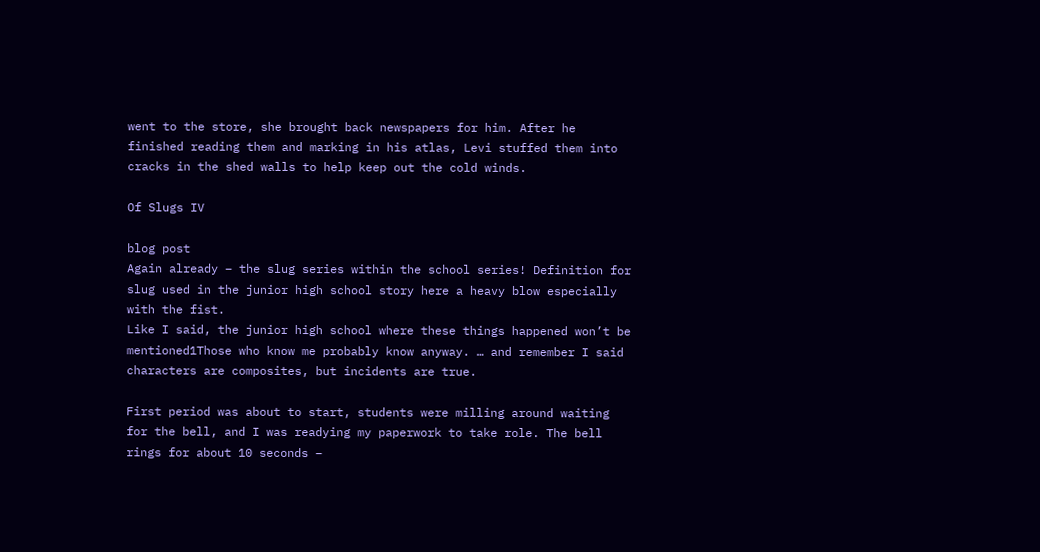went to the store, she brought back newspapers for him. After he finished reading them and marking in his atlas, Levi stuffed them into cracks in the shed walls to help keep out the cold winds.

Of Slugs IV

blog post
Again already – the slug series within the school series! Definition for slug used in the junior high school story here a heavy blow especially with the fist.
Like I said, the junior high school where these things happened won’t be mentioned1Those who know me probably know anyway. … and remember I said characters are composites, but incidents are true.

First period was about to start, students were milling around waiting for the bell, and I was readying my paperwork to take role. The bell rings for about 10 seconds –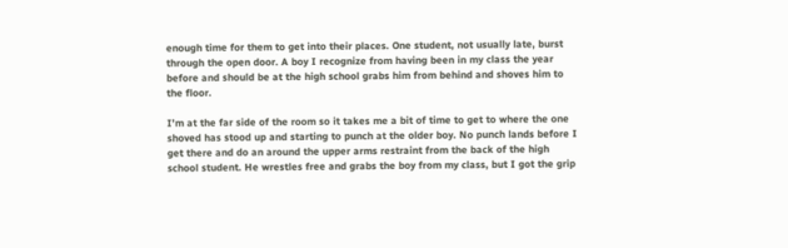enough time for them to get into their places. One student, not usually late, burst through the open door. A boy I recognize from having been in my class the year before and should be at the high school grabs him from behind and shoves him to the floor.

I’m at the far side of the room so it takes me a bit of time to get to where the one shoved has stood up and starting to punch at the older boy. No punch lands before I get there and do an around the upper arms restraint from the back of the high school student. He wrestles free and grabs the boy from my class, but I got the grip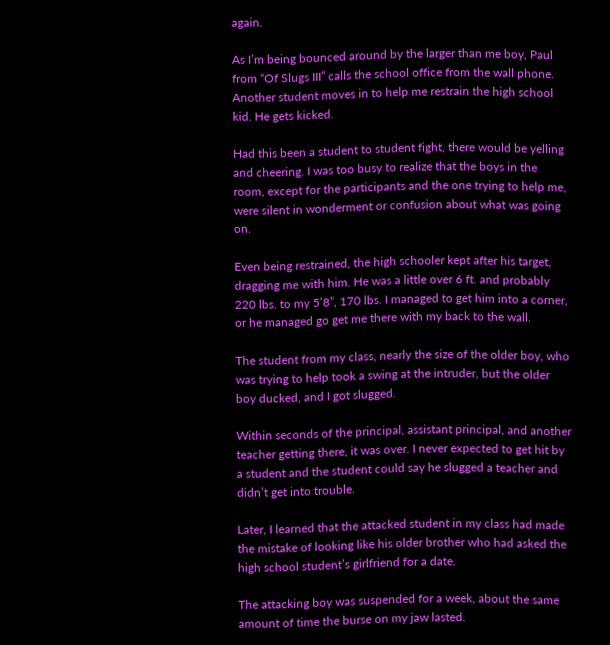again.

As I’m being bounced around by the larger than me boy, Paul from “Of Slugs III” calls the school office from the wall phone. Another student moves in to help me restrain the high school kid. He gets kicked.

Had this been a student to student fight, there would be yelling and cheering. I was too busy to realize that the boys in the room, except for the participants and the one trying to help me, were silent in wonderment or confusion about what was going on.

Even being restrained, the high schooler kept after his target, dragging me with him. He was a little over 6 ft. and probably 220 lbs. to my 5’8”, 170 lbs. I managed to get him into a corner, or he managed go get me there with my back to the wall.

The student from my class, nearly the size of the older boy, who was trying to help took a swing at the intruder, but the older boy ducked, and I got slugged.

Within seconds of the principal, assistant principal, and another teacher getting there, it was over. I never expected to get hit by a student and the student could say he slugged a teacher and didn’t get into trouble.

Later, I learned that the attacked student in my class had made the mistake of looking like his older brother who had asked the high school student’s girlfriend for a date.

The attacking boy was suspended for a week, about the same amount of time the burse on my jaw lasted.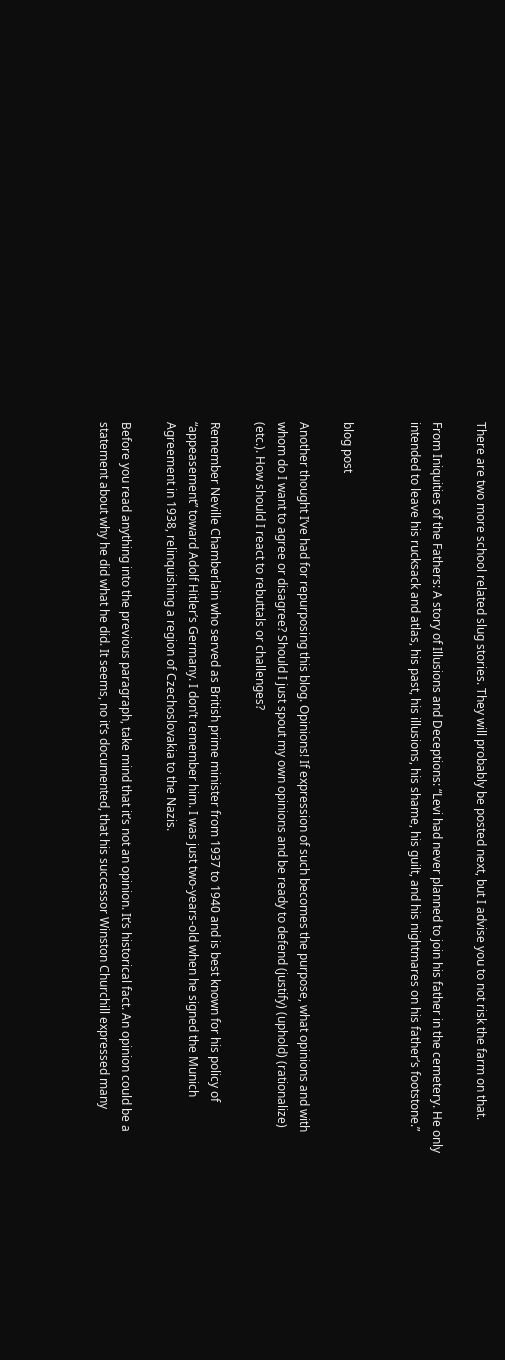There are two more school related slug stories. They will probably be posted next, but I advise you to not risk the farm on that.

From Iniquities of the Fathers: A story of Illusions and Deceptions: “Levi had never planned to join his father in the cemetery. He only intended to leave his rucksack and atlas, his past, his illusions, his shame, his guilt, and his nightmares on his father’s footstone.”


blog post

Another thought I’ve had for repurposing this blog. Opinions! If expression of such becomes the purpose, what opinions and with whom do I want to agree or disagree? Should I just spout my own opinions and be ready to defend (justify) (uphold) (rationalize) (etc.). How should I react to rebuttals or challenges?

Remember Neville Chamberlain who served as British prime minister from 1937 to 1940 and is best known for his policy of “appeasement” toward Adolf Hitler’s Germany. I don’t remember him. I was just two-years-old when he signed the Munich Agreement in 1938, relinquishing a region of Czechoslovakia to the Nazis.

Before you read anything into the previous paragraph, take mind that it’s not an opinion. It’s historical fact. An opinion could be a statement about why he did what he did. It seems, no it’s documented, that his successor Winston Churchill expressed many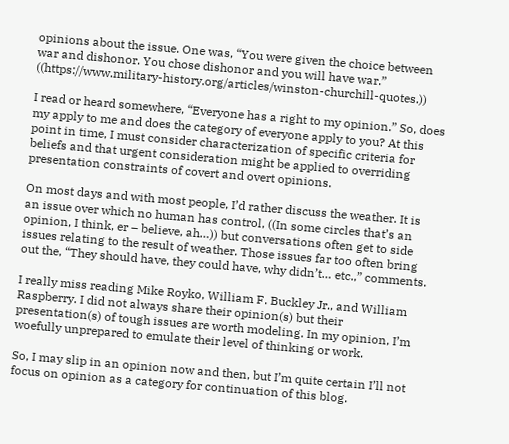opinions about the issue. One was, “You were given the choice between war and dishonor. You chose dishonor and you will have war.” ((https://www.military-history.org/articles/winston-churchill-quotes.))

I read or heard somewhere, “Everyone has a right to my opinion.” So, does my apply to me and does the category of everyone apply to you? At this point in time, I must consider characterization of specific criteria for beliefs and that urgent consideration might be applied to overriding presentation constraints of covert and overt opinions.

On most days and with most people, I’d rather discuss the weather. It is an issue over which no human has control, ((In some circles that’s an opinion, I think, er – believe, ah…)) but conversations often get to side issues relating to the result of weather. Those issues far too often bring out the, “They should have, they could have, why didn’t… etc.,” comments.

I really miss reading Mike Royko, William F. Buckley Jr., and William Raspberry. I did not always share their opinion(s) but their presentation(s) of tough issues are worth modeling. In my opinion, I’m woefully unprepared to emulate their level of thinking or work.

So, I may slip in an opinion now and then, but I’m quite certain I’ll not focus on opinion as a category for continuation of this blog.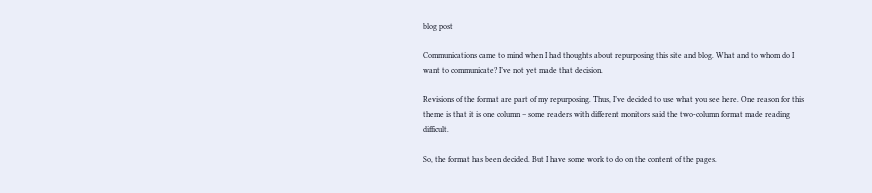blog post

Communications came to mind when I had thoughts about repurposing this site and blog. What and to whom do I want to communicate? I’ve not yet made that decision.

Revisions of the format are part of my repurposing. Thus, I’ve decided to use what you see here. One reason for this theme is that it is one column – some readers with different monitors said the two-column format made reading difficult.

So, the format has been decided. But I have some work to do on the content of the pages.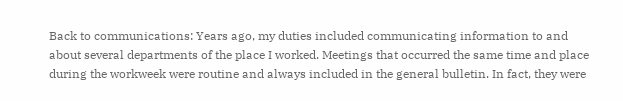Back to communications: Years ago, my duties included communicating information to and about several departments of the place I worked. Meetings that occurred the same time and place during the workweek were routine and always included in the general bulletin. In fact, they were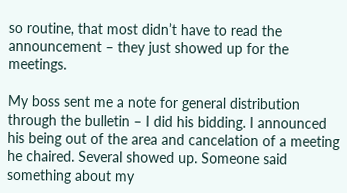so routine, that most didn’t have to read the announcement – they just showed up for the meetings.

My boss sent me a note for general distribution through the bulletin – I did his bidding. I announced his being out of the area and cancelation of a meeting he chaired. Several showed up. Someone said something about my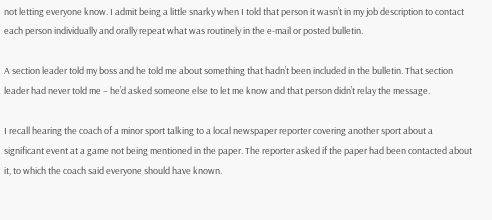not letting everyone know. I admit being a little snarky when I told that person it wasn’t in my job description to contact each person individually and orally repeat what was routinely in the e-mail or posted bulletin.

A section leader told my boss and he told me about something that hadn’t been included in the bulletin. That section leader had never told me – he’d asked someone else to let me know and that person didn’t relay the message.

I recall hearing the coach of a minor sport talking to a local newspaper reporter covering another sport about a significant event at a game not being mentioned in the paper. The reporter asked if the paper had been contacted about it, to which the coach said everyone should have known.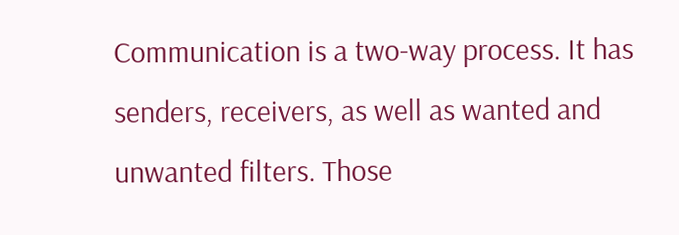Communication is a two-way process. It has senders, receivers, as well as wanted and unwanted filters. Those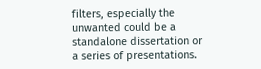filters, especially the unwanted could be a standalone dissertation or a series of presentations.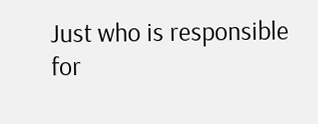Just who is responsible for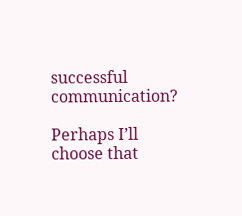successful communication?

Perhaps I’ll choose that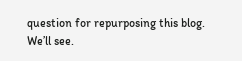question for repurposing this blog.
We’ll see.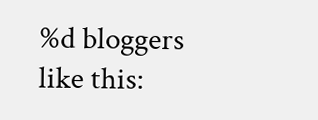%d bloggers like this: